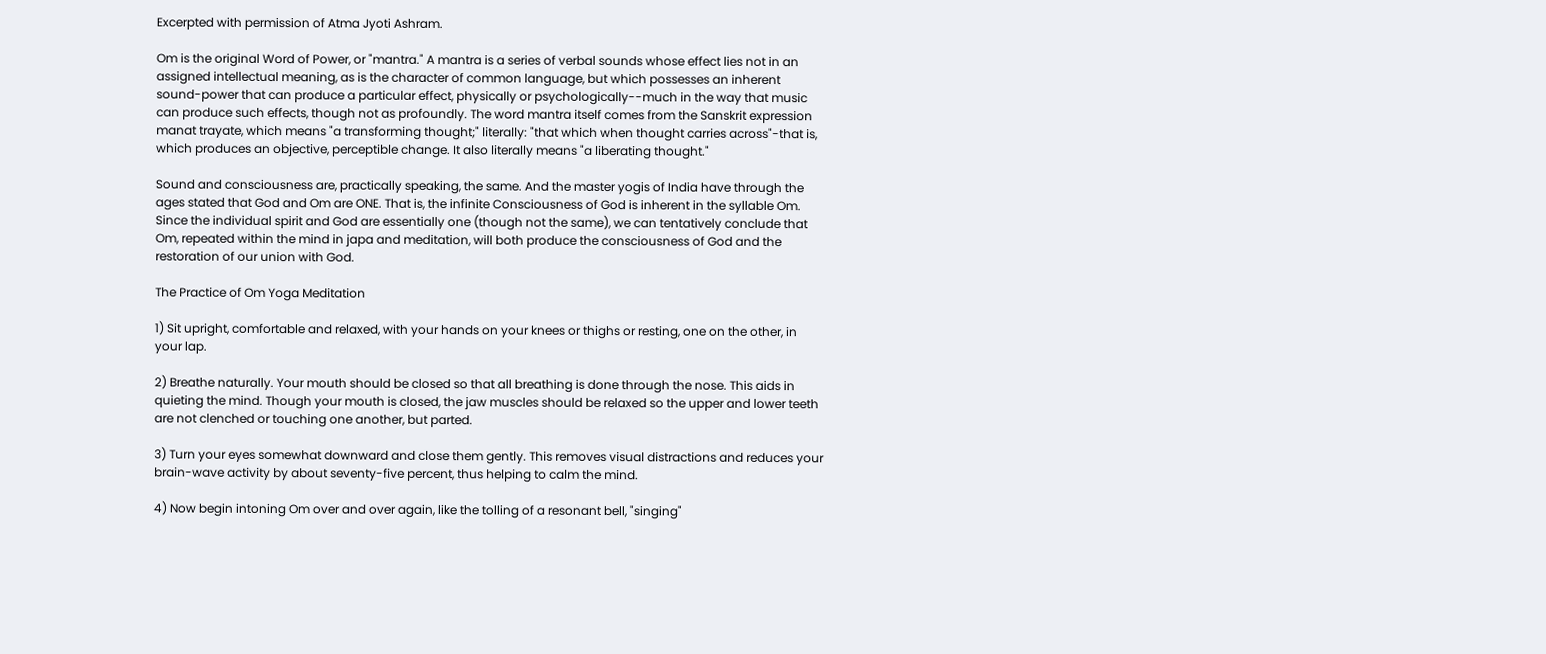Excerpted with permission of Atma Jyoti Ashram.

Om is the original Word of Power, or "mantra." A mantra is a series of verbal sounds whose effect lies not in an assigned intellectual meaning, as is the character of common language, but which possesses an inherent sound-power that can produce a particular effect, physically or psychologically--much in the way that music can produce such effects, though not as profoundly. The word mantra itself comes from the Sanskrit expression manat trayate, which means "a transforming thought;" literally: "that which when thought carries across"-that is, which produces an objective, perceptible change. It also literally means "a liberating thought."

Sound and consciousness are, practically speaking, the same. And the master yogis of India have through the ages stated that God and Om are ONE. That is, the infinite Consciousness of God is inherent in the syllable Om. Since the individual spirit and God are essentially one (though not the same), we can tentatively conclude that Om, repeated within the mind in japa and meditation, will both produce the consciousness of God and the restoration of our union with God.

The Practice of Om Yoga Meditation

1) Sit upright, comfortable and relaxed, with your hands on your knees or thighs or resting, one on the other, in your lap.

2) Breathe naturally. Your mouth should be closed so that all breathing is done through the nose. This aids in quieting the mind. Though your mouth is closed, the jaw muscles should be relaxed so the upper and lower teeth are not clenched or touching one another, but parted.

3) Turn your eyes somewhat downward and close them gently. This removes visual distractions and reduces your brain-wave activity by about seventy-five percent, thus helping to calm the mind.

4) Now begin intoning Om over and over again, like the tolling of a resonant bell, "singing"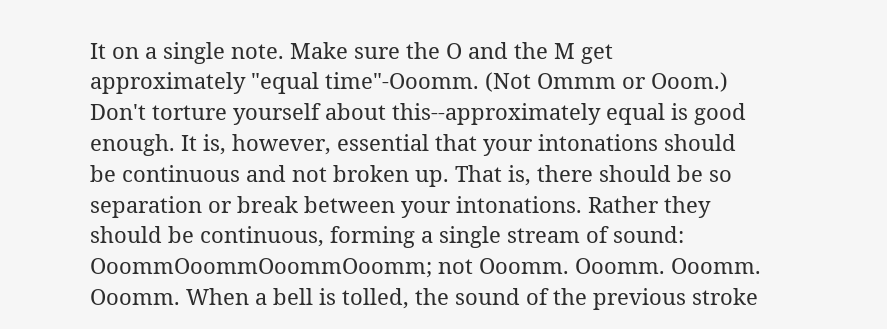It on a single note. Make sure the O and the M get approximately "equal time"-Ooomm. (Not Ommm or Ooom.) Don't torture yourself about this--approximately equal is good enough. It is, however, essential that your intonations should be continuous and not broken up. That is, there should be so separation or break between your intonations. Rather they should be continuous, forming a single stream of sound: OoommOoommOoommOoomm; not Ooomm. Ooomm. Ooomm. Ooomm. When a bell is tolled, the sound of the previous stroke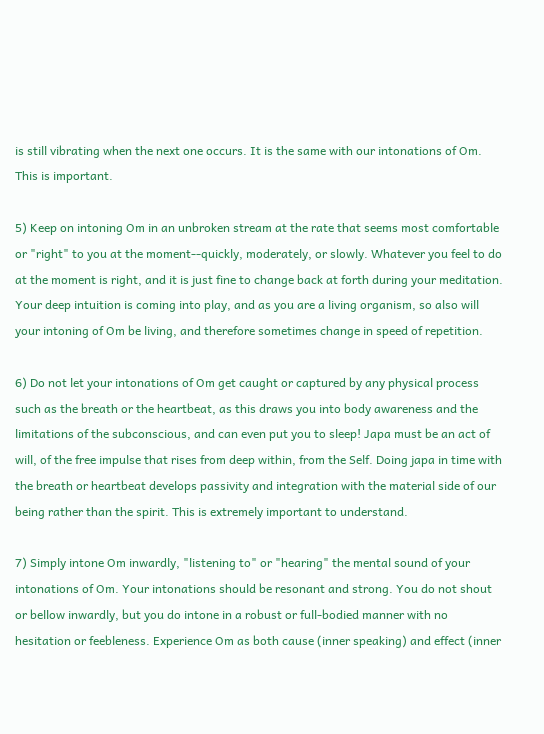is still vibrating when the next one occurs. It is the same with our intonations of Om. This is important.

5) Keep on intoning Om in an unbroken stream at the rate that seems most comfortable or "right" to you at the moment--quickly, moderately, or slowly. Whatever you feel to do at the moment is right, and it is just fine to change back at forth during your meditation. Your deep intuition is coming into play, and as you are a living organism, so also will your intoning of Om be living, and therefore sometimes change in speed of repetition.

6) Do not let your intonations of Om get caught or captured by any physical process such as the breath or the heartbeat, as this draws you into body awareness and the limitations of the subconscious, and can even put you to sleep! Japa must be an act of will, of the free impulse that rises from deep within, from the Self. Doing japa in time with the breath or heartbeat develops passivity and integration with the material side of our being rather than the spirit. This is extremely important to understand.

7) Simply intone Om inwardly, "listening to" or "hearing" the mental sound of your intonations of Om. Your intonations should be resonant and strong. You do not shout or bellow inwardly, but you do intone in a robust or full-bodied manner with no hesitation or feebleness. Experience Om as both cause (inner speaking) and effect (inner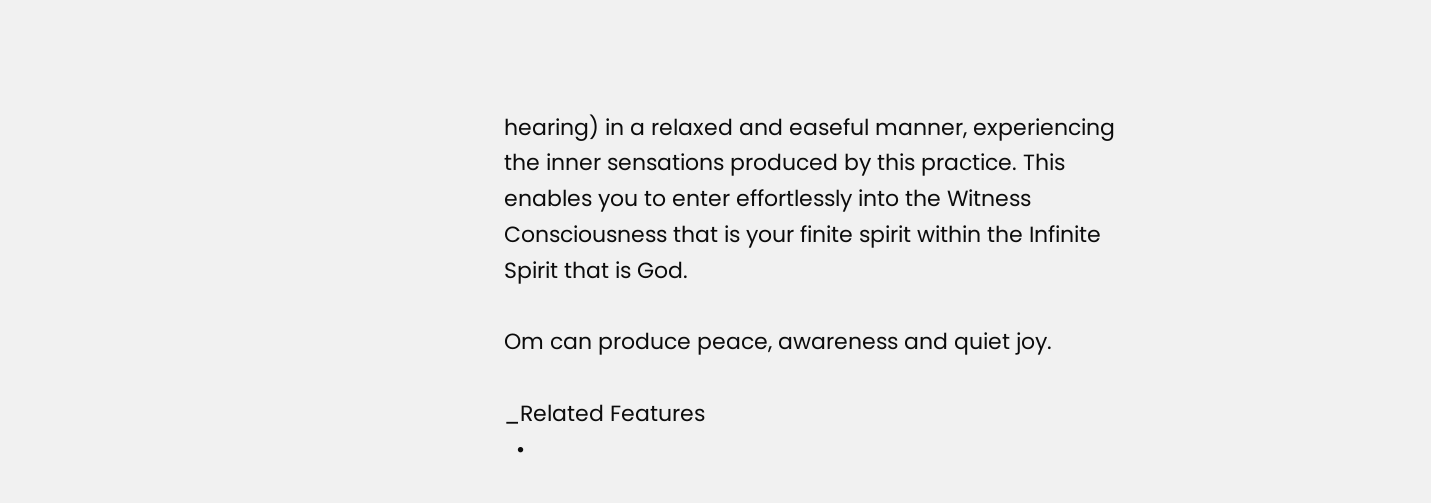hearing) in a relaxed and easeful manner, experiencing the inner sensations produced by this practice. This enables you to enter effortlessly into the Witness Consciousness that is your finite spirit within the Infinite Spirit that is God.

Om can produce peace, awareness and quiet joy.

_Related Features
  •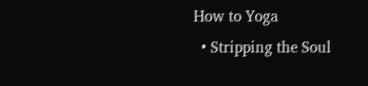How to Yoga
  • Stripping the Soul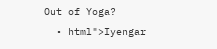Out of Yoga?
  • html">Iyengar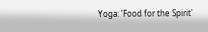Yoga: 'Food for the Spirit'